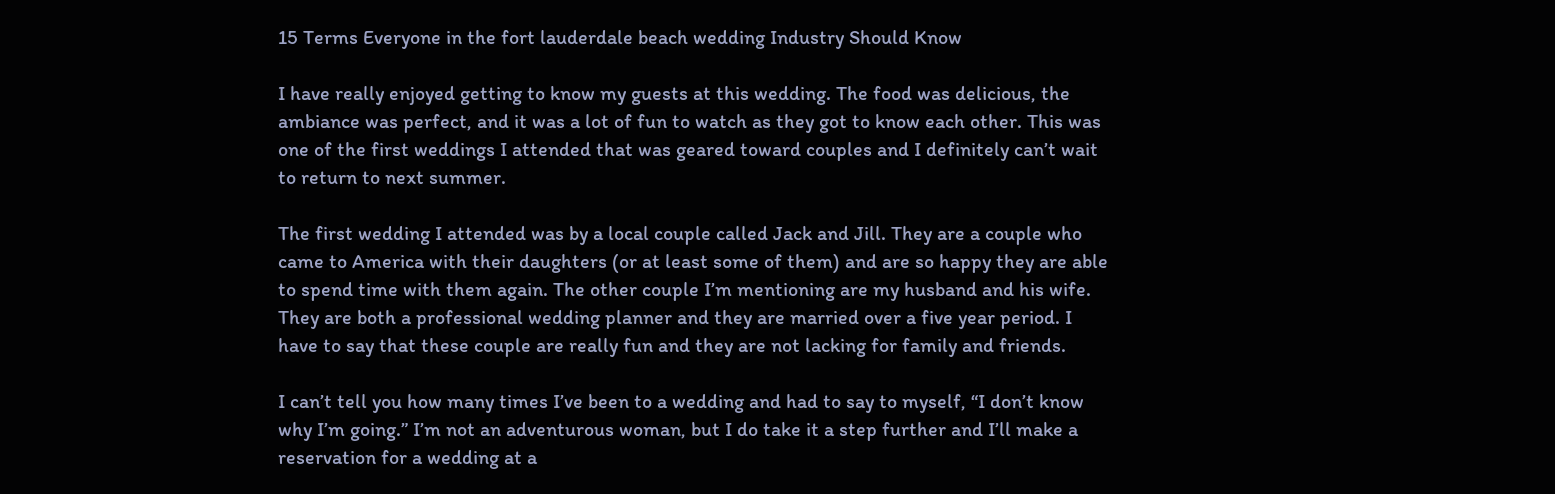15 Terms Everyone in the fort lauderdale beach wedding Industry Should Know

I have really enjoyed getting to know my guests at this wedding. The food was delicious, the ambiance was perfect, and it was a lot of fun to watch as they got to know each other. This was one of the first weddings I attended that was geared toward couples and I definitely can’t wait to return to next summer.

The first wedding I attended was by a local couple called Jack and Jill. They are a couple who came to America with their daughters (or at least some of them) and are so happy they are able to spend time with them again. The other couple I’m mentioning are my husband and his wife. They are both a professional wedding planner and they are married over a five year period. I have to say that these couple are really fun and they are not lacking for family and friends.

I can’t tell you how many times I’ve been to a wedding and had to say to myself, “I don’t know why I’m going.” I’m not an adventurous woman, but I do take it a step further and I’ll make a reservation for a wedding at a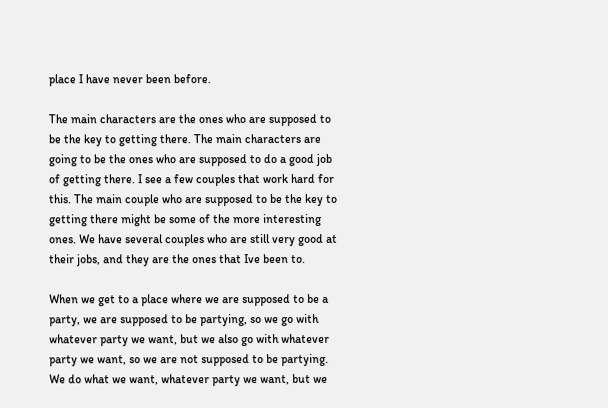place I have never been before.

The main characters are the ones who are supposed to be the key to getting there. The main characters are going to be the ones who are supposed to do a good job of getting there. I see a few couples that work hard for this. The main couple who are supposed to be the key to getting there might be some of the more interesting ones. We have several couples who are still very good at their jobs, and they are the ones that Ive been to.

When we get to a place where we are supposed to be a party, we are supposed to be partying, so we go with whatever party we want, but we also go with whatever party we want, so we are not supposed to be partying. We do what we want, whatever party we want, but we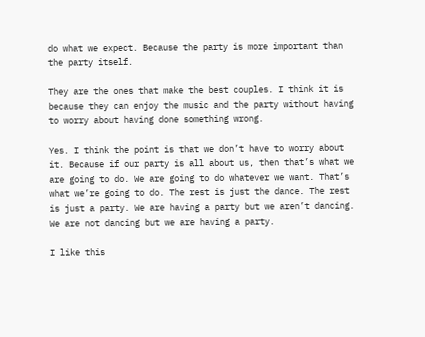do what we expect. Because the party is more important than the party itself.

They are the ones that make the best couples. I think it is because they can enjoy the music and the party without having to worry about having done something wrong.

Yes. I think the point is that we don’t have to worry about it. Because if our party is all about us, then that’s what we are going to do. We are going to do whatever we want. That’s what we’re going to do. The rest is just the dance. The rest is just a party. We are having a party but we aren’t dancing. We are not dancing but we are having a party.

I like this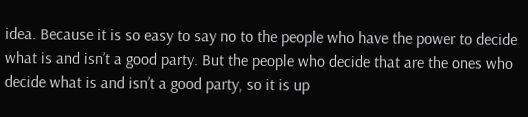idea. Because it is so easy to say no to the people who have the power to decide what is and isn’t a good party. But the people who decide that are the ones who decide what is and isn’t a good party, so it is up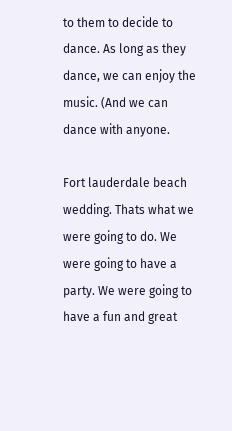to them to decide to dance. As long as they dance, we can enjoy the music. (And we can dance with anyone.

Fort lauderdale beach wedding. Thats what we were going to do. We were going to have a party. We were going to have a fun and great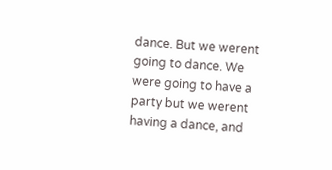dance. But we werent going to dance. We were going to have a party but we werent having a dance, and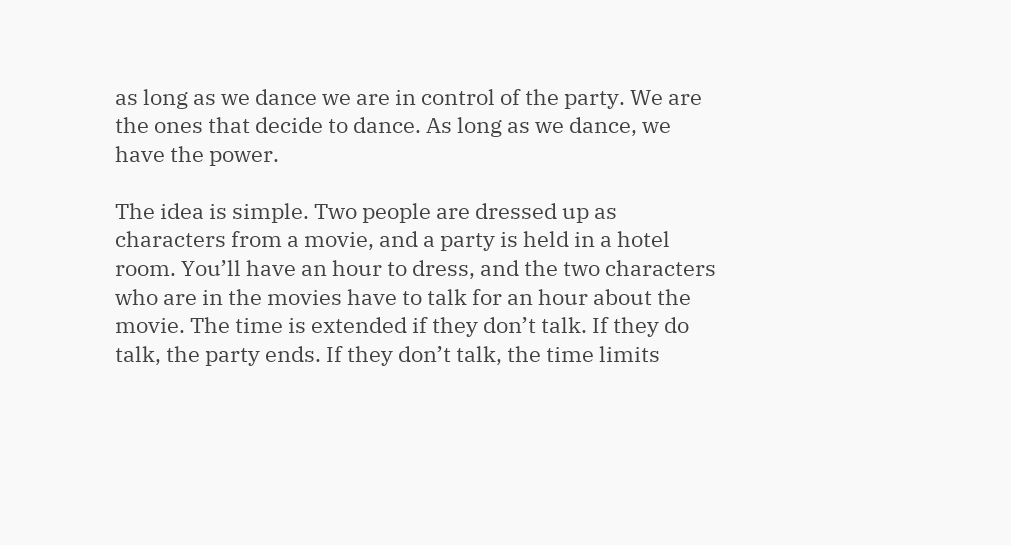as long as we dance we are in control of the party. We are the ones that decide to dance. As long as we dance, we have the power.

The idea is simple. Two people are dressed up as characters from a movie, and a party is held in a hotel room. You’ll have an hour to dress, and the two characters who are in the movies have to talk for an hour about the movie. The time is extended if they don’t talk. If they do talk, the party ends. If they don’t talk, the time limits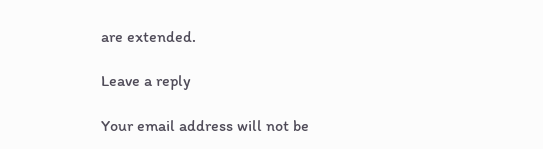are extended.

Leave a reply

Your email address will not be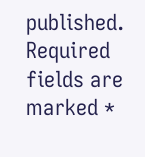published. Required fields are marked *